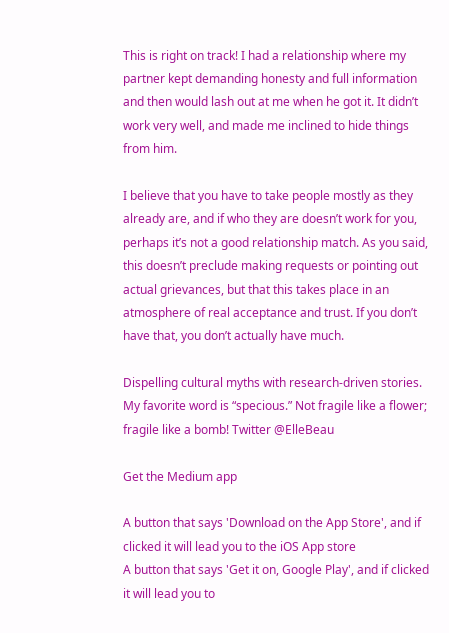This is right on track! I had a relationship where my partner kept demanding honesty and full information and then would lash out at me when he got it. It didn’t work very well, and made me inclined to hide things from him.

I believe that you have to take people mostly as they already are, and if who they are doesn’t work for you, perhaps it’s not a good relationship match. As you said, this doesn’t preclude making requests or pointing out actual grievances, but that this takes place in an atmosphere of real acceptance and trust. If you don’t have that, you don’t actually have much.

Dispelling cultural myths with research-driven stories. My favorite word is “specious.” Not fragile like a flower; fragile like a bomb! Twitter @ElleBeau

Get the Medium app

A button that says 'Download on the App Store', and if clicked it will lead you to the iOS App store
A button that says 'Get it on, Google Play', and if clicked it will lead you to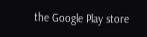the Google Play store